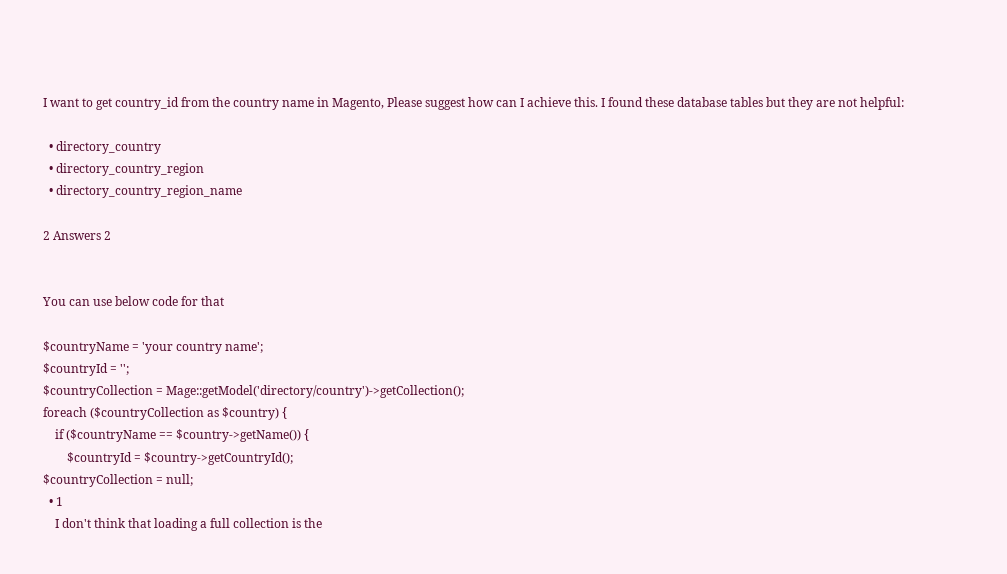I want to get country_id from the country name in Magento, Please suggest how can I achieve this. I found these database tables but they are not helpful:

  • directory_country
  • directory_country_region
  • directory_country_region_name

2 Answers 2


You can use below code for that

$countryName = 'your country name';
$countryId = '';
$countryCollection = Mage::getModel('directory/country')->getCollection();
foreach ($countryCollection as $country) {
    if ($countryName == $country->getName()) {
        $countryId = $country->getCountryId();
$countryCollection = null;
  • 1
    I don't think that loading a full collection is the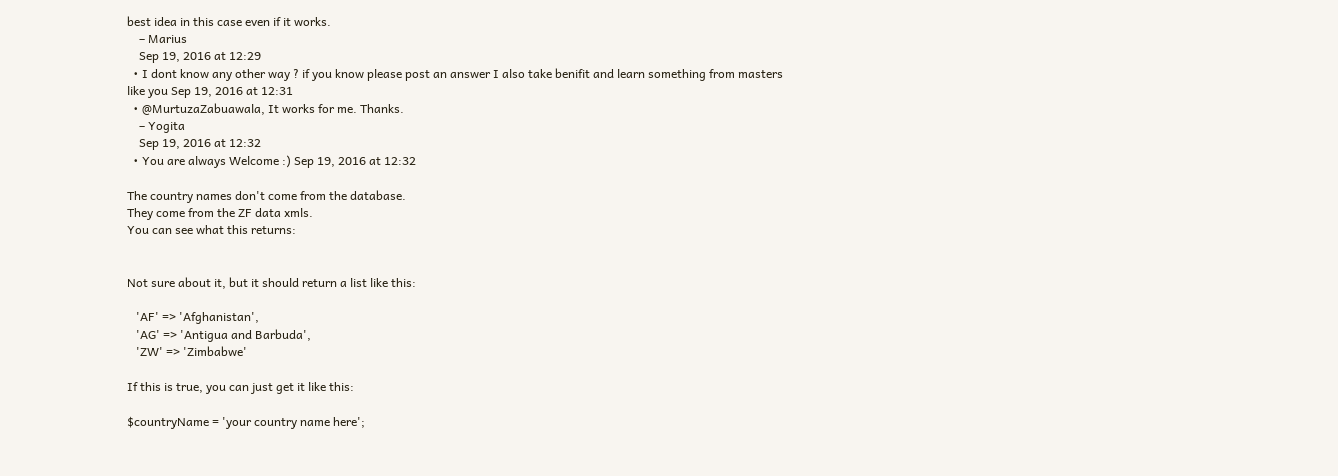best idea in this case even if it works.
    – Marius
    Sep 19, 2016 at 12:29
  • I dont know any other way ? if you know please post an answer I also take benifit and learn something from masters like you Sep 19, 2016 at 12:31
  • @MurtuzaZabuawala, It works for me. Thanks.
    – Yogita
    Sep 19, 2016 at 12:32
  • You are always Welcome :) Sep 19, 2016 at 12:32

The country names don't come from the database.
They come from the ZF data xmls.
You can see what this returns:


Not sure about it, but it should return a list like this:

   'AF' => 'Afghanistan',
   'AG' => 'Antigua and Barbuda',
   'ZW' => 'Zimbabwe'

If this is true, you can just get it like this:

$countryName = 'your country name here';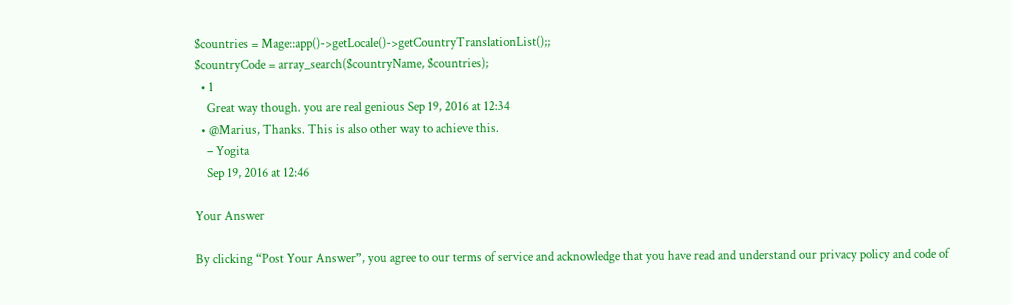$countries = Mage::app()->getLocale()->getCountryTranslationList();;
$countryCode = array_search($countryName, $countries);
  • 1
    Great way though. you are real genious Sep 19, 2016 at 12:34
  • @Marius, Thanks. This is also other way to achieve this.
    – Yogita
    Sep 19, 2016 at 12:46

Your Answer

By clicking “Post Your Answer”, you agree to our terms of service and acknowledge that you have read and understand our privacy policy and code of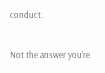conduct.

Not the answer you're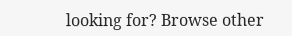looking for? Browse other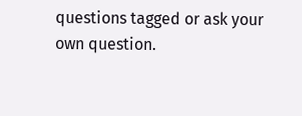questions tagged or ask your own question.